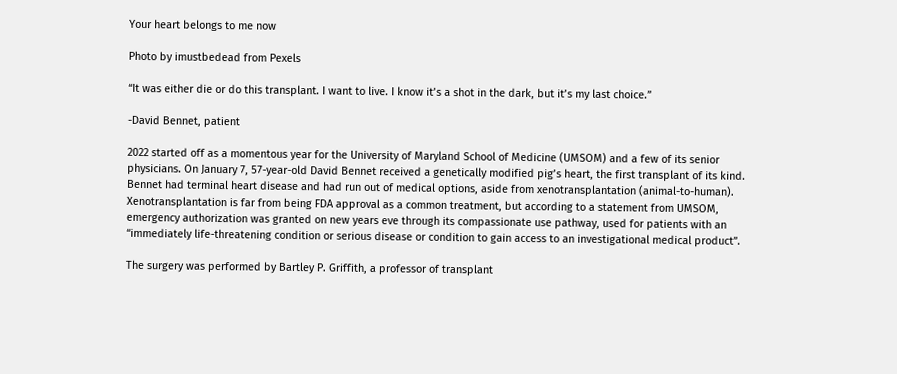Your heart belongs to me now

Photo by imustbedead from Pexels

“It was either die or do this transplant. I want to live. I know it’s a shot in the dark, but it’s my last choice.”

-David Bennet, patient

2022 started off as a momentous year for the University of Maryland School of Medicine (UMSOM) and a few of its senior physicians. On January 7, 57-year-old David Bennet received a genetically modified pig’s heart, the first transplant of its kind. Bennet had terminal heart disease and had run out of medical options, aside from xenotransplantation (animal-to-human). Xenotransplantation is far from being FDA approval as a common treatment, but according to a statement from UMSOM, emergency authorization was granted on new years eve through its compassionate use pathway, used for patients with an “immediately life-threatening condition or serious disease or condition to gain access to an investigational medical product”.

The surgery was performed by Bartley P. Griffith, a professor of transplant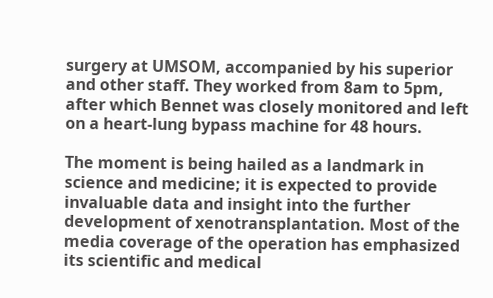surgery at UMSOM, accompanied by his superior and other staff. They worked from 8am to 5pm, after which Bennet was closely monitored and left on a heart-lung bypass machine for 48 hours.

The moment is being hailed as a landmark in science and medicine; it is expected to provide invaluable data and insight into the further development of xenotransplantation. Most of the media coverage of the operation has emphasized its scientific and medical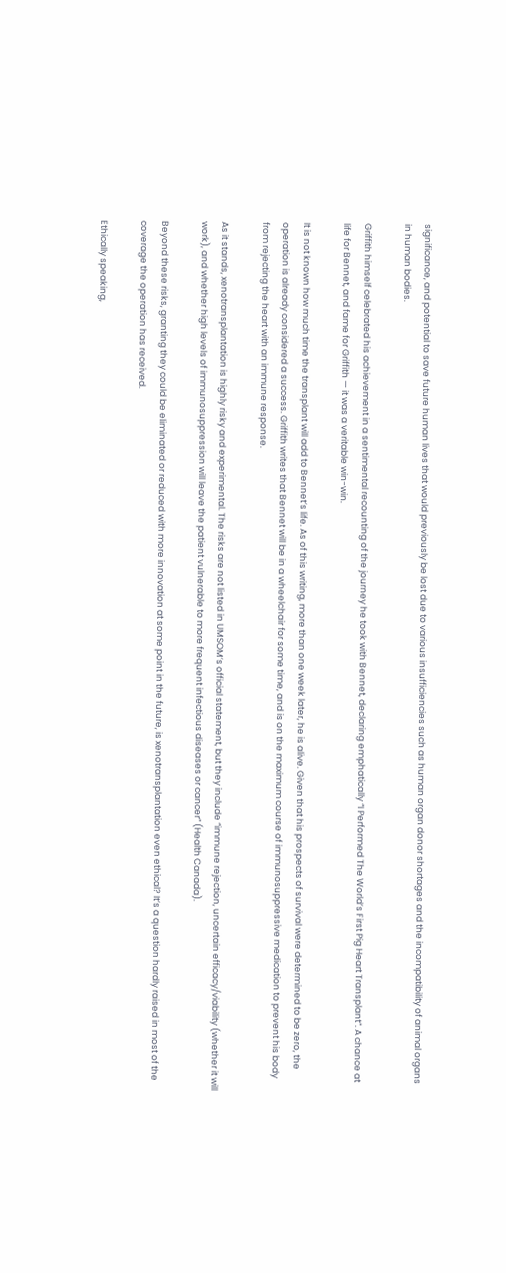significance, and potential to save future human lives that would previously be lost due to various insufficiencies such as human organ donor shortages and the incompatibility of animal organs in human bodies.

Griffith himself celebrated his achievement in a sentimental recounting of the journey he took with Bennet, declaring emphatically “I Performed The World’s First Pig Heart Transplant”. A chance at life for Bennet, and fame for Griffith — it was a veritable win-win.

It is not known how much time the transplant will add to Bennet’s life. As of this writing, more than one week later, he is alive. Given that his prospects of survival were determined to be zero, the operation is already considered a success. Griffith writes that Bennet will be in a wheelchair for some time, and is on the maximum course of immunosuppressive medication to prevent his body from rejecting the heart with an immune response.

As it stands, xenotransplantation is highly risky and experimental. The risks are not listed in UMSOM’s official statement, but they include “immune rejection, uncertain efficacy/viability (whether it will work), and whether high levels of immunosuppression will leave the patient vulnerable to more frequent infectious diseases or cancer” (Health Canada).

Beyond these risks, granting they could be eliminated or reduced with more innovation at some point in the future, is xenotransplantation even ethical? It’s a question hardly raised in most of the coverage the operation has received.

Ethically speaking,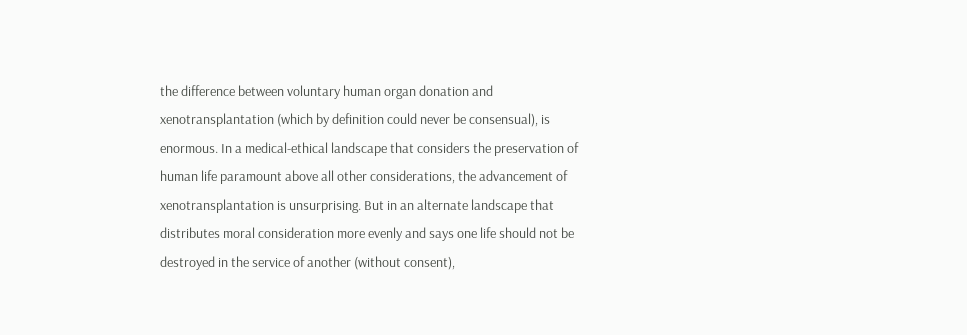the difference between voluntary human organ donation and xenotransplantation (which by definition could never be consensual), is enormous. In a medical-ethical landscape that considers the preservation of human life paramount above all other considerations, the advancement of xenotransplantation is unsurprising. But in an alternate landscape that distributes moral consideration more evenly and says one life should not be destroyed in the service of another (without consent),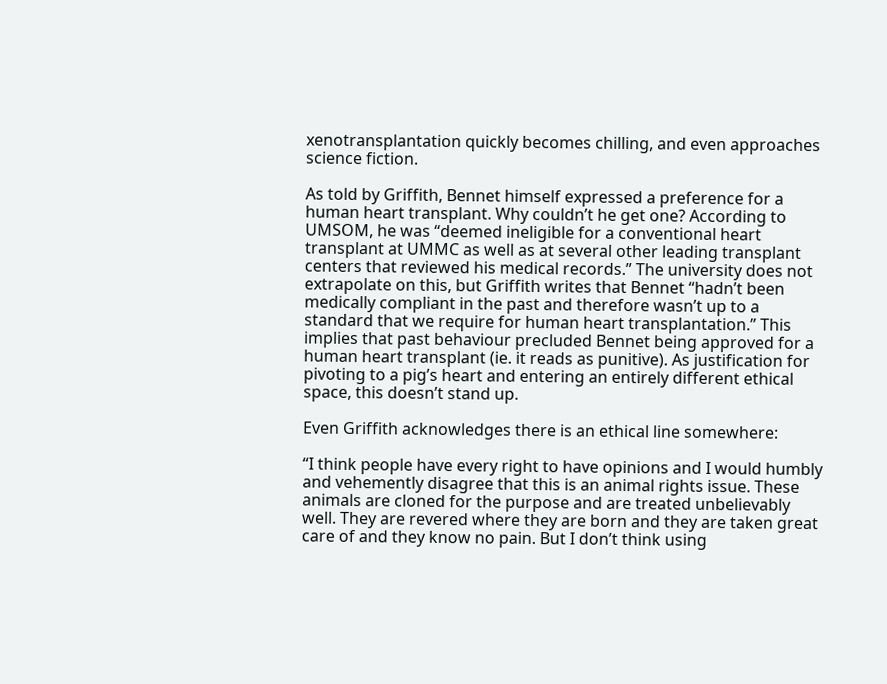xenotransplantation quickly becomes chilling, and even approaches science fiction.

As told by Griffith, Bennet himself expressed a preference for a human heart transplant. Why couldn’t he get one? According to UMSOM, he was “deemed ineligible for a conventional heart transplant at UMMC as well as at several other leading transplant centers that reviewed his medical records.” The university does not extrapolate on this, but Griffith writes that Bennet “hadn’t been medically compliant in the past and therefore wasn’t up to a standard that we require for human heart transplantation.” This implies that past behaviour precluded Bennet being approved for a human heart transplant (ie. it reads as punitive). As justification for pivoting to a pig’s heart and entering an entirely different ethical space, this doesn’t stand up.

Even Griffith acknowledges there is an ethical line somewhere:

“I think people have every right to have opinions and I would humbly and vehemently disagree that this is an animal rights issue. These animals are cloned for the purpose and are treated unbelievably well. They are revered where they are born and they are taken great care of and they know no pain. But I don’t think using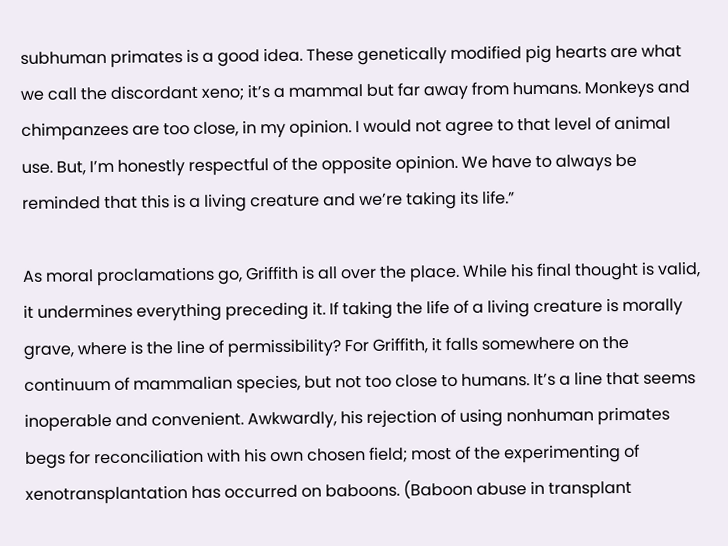subhuman primates is a good idea. These genetically modified pig hearts are what we call the discordant xeno; it’s a mammal but far away from humans. Monkeys and chimpanzees are too close, in my opinion. I would not agree to that level of animal use. But, I’m honestly respectful of the opposite opinion. We have to always be reminded that this is a living creature and we’re taking its life.”

As moral proclamations go, Griffith is all over the place. While his final thought is valid, it undermines everything preceding it. If taking the life of a living creature is morally grave, where is the line of permissibility? For Griffith, it falls somewhere on the continuum of mammalian species, but not too close to humans. It’s a line that seems inoperable and convenient. Awkwardly, his rejection of using nonhuman primates begs for reconciliation with his own chosen field; most of the experimenting of xenotransplantation has occurred on baboons. (Baboon abuse in transplant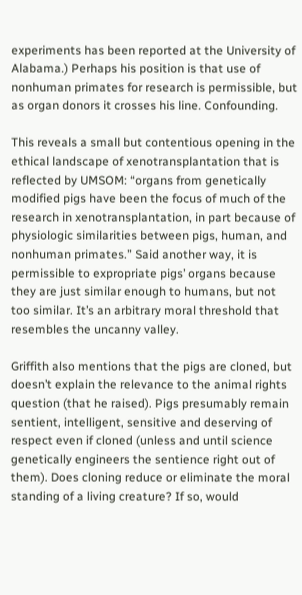experiments has been reported at the University of Alabama.) Perhaps his position is that use of nonhuman primates for research is permissible, but as organ donors it crosses his line. Confounding.

This reveals a small but contentious opening in the ethical landscape of xenotransplantation that is reflected by UMSOM: “organs from genetically modified pigs have been the focus of much of the research in xenotransplantation, in part because of physiologic similarities between pigs, human, and nonhuman primates.” Said another way, it is permissible to expropriate pigs’ organs because they are just similar enough to humans, but not too similar. It’s an arbitrary moral threshold that resembles the uncanny valley.

Griffith also mentions that the pigs are cloned, but doesn’t explain the relevance to the animal rights question (that he raised). Pigs presumably remain sentient, intelligent, sensitive and deserving of respect even if cloned (unless and until science genetically engineers the sentience right out of them). Does cloning reduce or eliminate the moral standing of a living creature? If so, would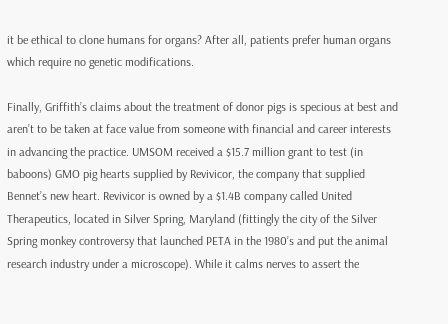it be ethical to clone humans for organs? After all, patients prefer human organs which require no genetic modifications.

Finally, Griffith’s claims about the treatment of donor pigs is specious at best and aren’t to be taken at face value from someone with financial and career interests in advancing the practice. UMSOM received a $15.7 million grant to test (in baboons) GMO pig hearts supplied by Revivicor, the company that supplied Bennet’s new heart. Revivicor is owned by a $1.4B company called United Therapeutics, located in Silver Spring, Maryland (fittingly the city of the Silver Spring monkey controversy that launched PETA in the 1980’s and put the animal research industry under a microscope). While it calms nerves to assert the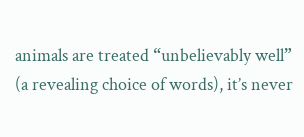animals are treated “unbelievably well” (a revealing choice of words), it’s never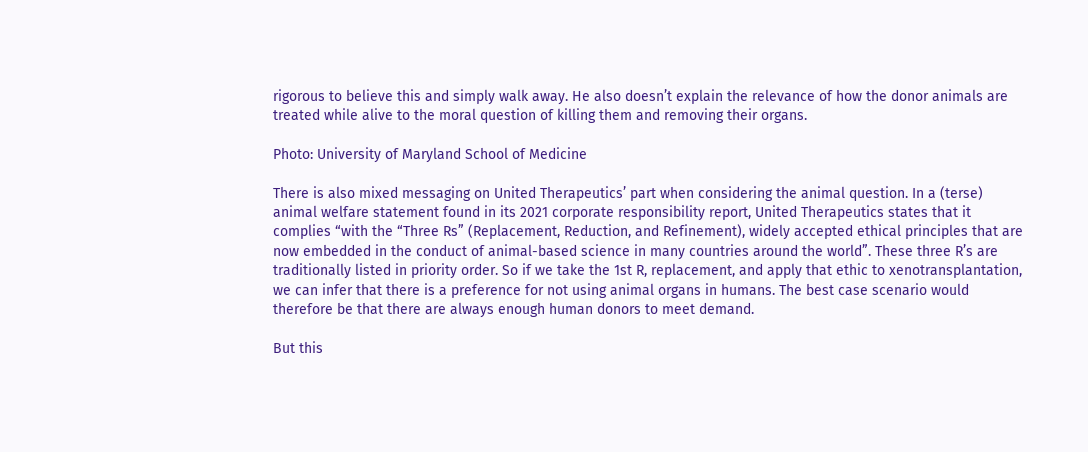rigorous to believe this and simply walk away. He also doesn’t explain the relevance of how the donor animals are treated while alive to the moral question of killing them and removing their organs.

Photo: University of Maryland School of Medicine

There is also mixed messaging on United Therapeutics’ part when considering the animal question. In a (terse) animal welfare statement found in its 2021 corporate responsibility report, United Therapeutics states that it complies “with the “Three Rs” (Replacement, Reduction, and Refinement), widely accepted ethical principles that are now embedded in the conduct of animal-based science in many countries around the world”. These three R’s are traditionally listed in priority order. So if we take the 1st R, replacement, and apply that ethic to xenotransplantation, we can infer that there is a preference for not using animal organs in humans. The best case scenario would therefore be that there are always enough human donors to meet demand.

But this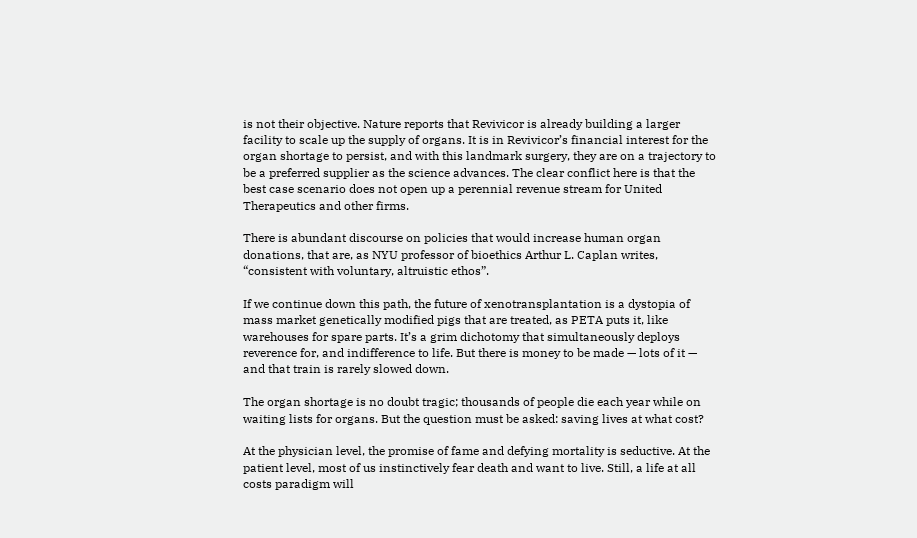is not their objective. Nature reports that Revivicor is already building a larger facility to scale up the supply of organs. It is in Revivicor’s financial interest for the organ shortage to persist, and with this landmark surgery, they are on a trajectory to be a preferred supplier as the science advances. The clear conflict here is that the best case scenario does not open up a perennial revenue stream for United Therapeutics and other firms.

There is abundant discourse on policies that would increase human organ donations, that are, as NYU professor of bioethics Arthur L. Caplan writes, “consistent with voluntary, altruistic ethos”.

If we continue down this path, the future of xenotransplantation is a dystopia of mass market genetically modified pigs that are treated, as PETA puts it, like warehouses for spare parts. It’s a grim dichotomy that simultaneously deploys reverence for, and indifference to life. But there is money to be made — lots of it — and that train is rarely slowed down.

The organ shortage is no doubt tragic; thousands of people die each year while on waiting lists for organs. But the question must be asked: saving lives at what cost?

At the physician level, the promise of fame and defying mortality is seductive. At the patient level, most of us instinctively fear death and want to live. Still, a life at all costs paradigm will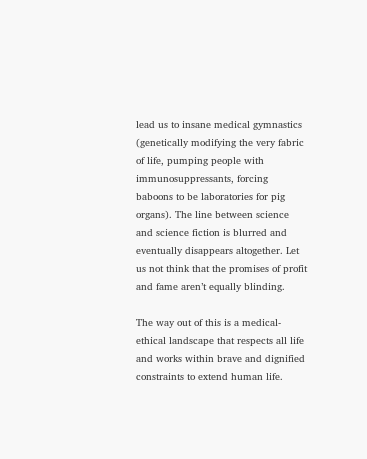lead us to insane medical gymnastics (genetically modifying the very fabric of life, pumping people with immunosuppressants, forcing baboons to be laboratories for pig organs). The line between science and science fiction is blurred and eventually disappears altogether. Let us not think that the promises of profit and fame aren’t equally blinding.

The way out of this is a medical-ethical landscape that respects all life and works within brave and dignified constraints to extend human life.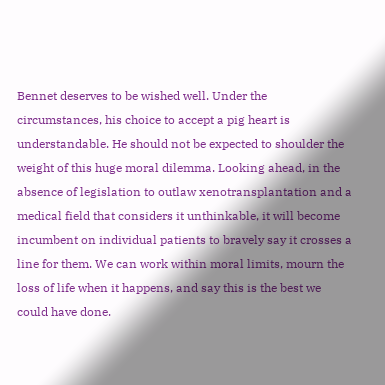Bennet deserves to be wished well. Under the circumstances, his choice to accept a pig heart is understandable. He should not be expected to shoulder the weight of this huge moral dilemma. Looking ahead, in the absence of legislation to outlaw xenotransplantation and a medical field that considers it unthinkable, it will become incumbent on individual patients to bravely say it crosses a line for them. We can work within moral limits, mourn the loss of life when it happens, and say this is the best we could have done.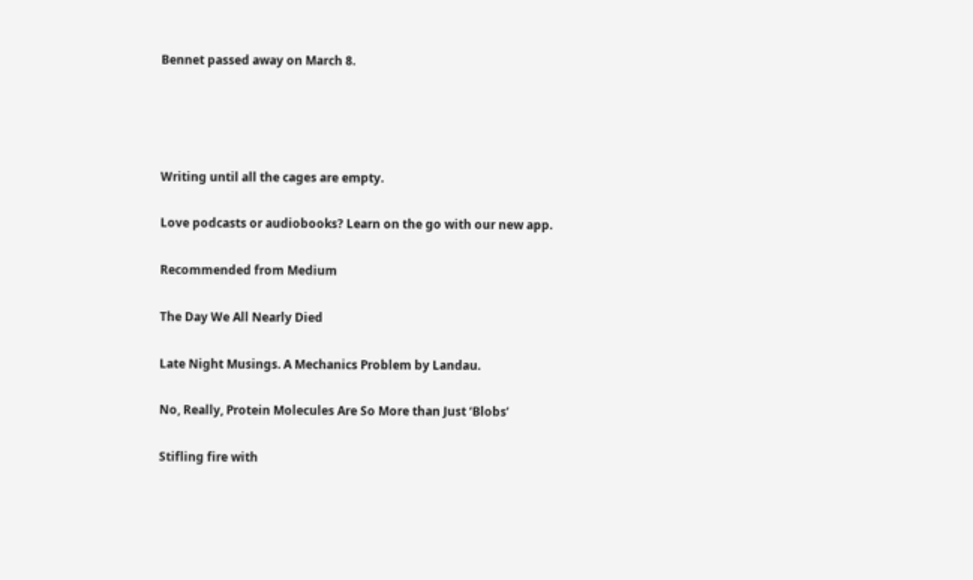Bennet passed away on March 8.




Writing until all the cages are empty.

Love podcasts or audiobooks? Learn on the go with our new app.

Recommended from Medium

The Day We All Nearly Died

Late Night Musings. A Mechanics Problem by Landau.

No, Really, Protein Molecules Are So More than Just ‘Blobs’

Stifling fire with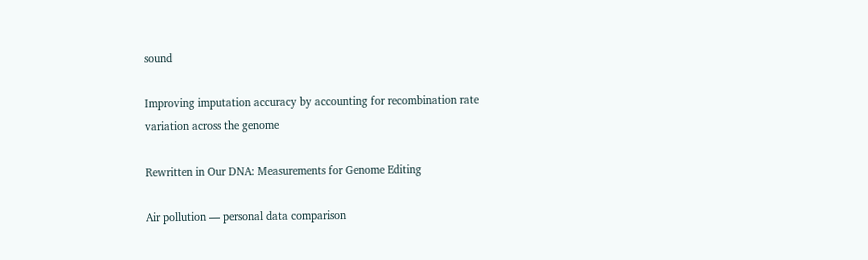sound

Improving imputation accuracy by accounting for recombination rate variation across the genome

Rewritten in Our DNA: Measurements for Genome Editing

Air pollution — personal data comparison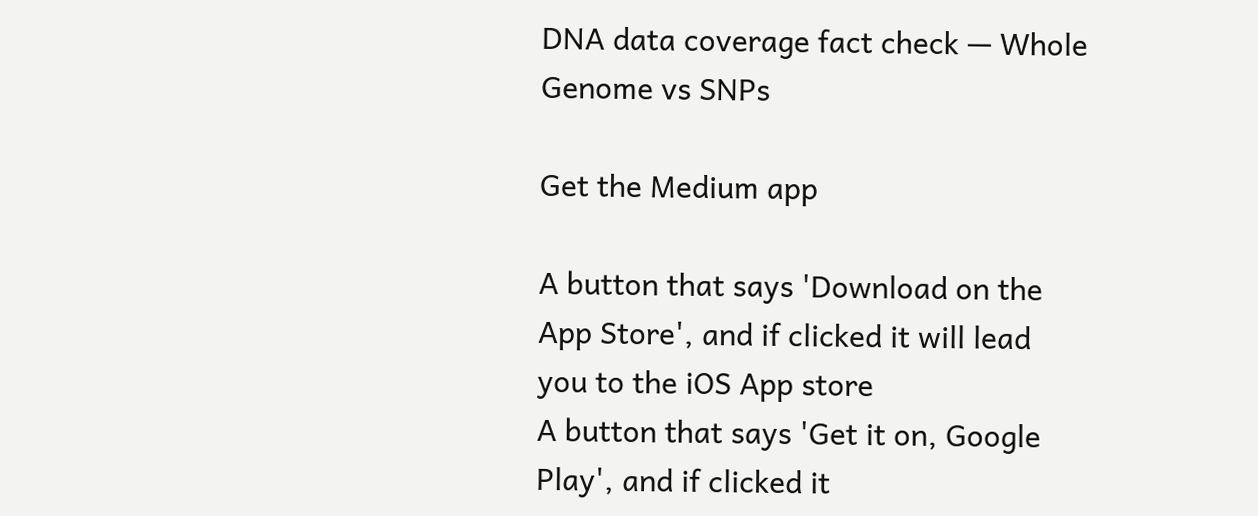DNA data coverage fact check — Whole Genome vs SNPs

Get the Medium app

A button that says 'Download on the App Store', and if clicked it will lead you to the iOS App store
A button that says 'Get it on, Google Play', and if clicked it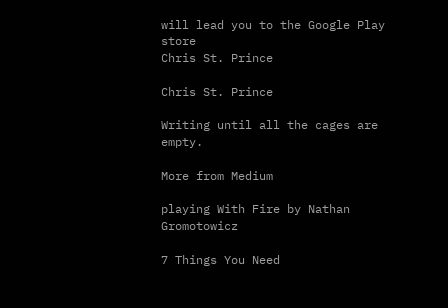will lead you to the Google Play store
Chris St. Prince

Chris St. Prince

Writing until all the cages are empty.

More from Medium

playing With Fire by Nathan Gromotowicz

7 Things You Need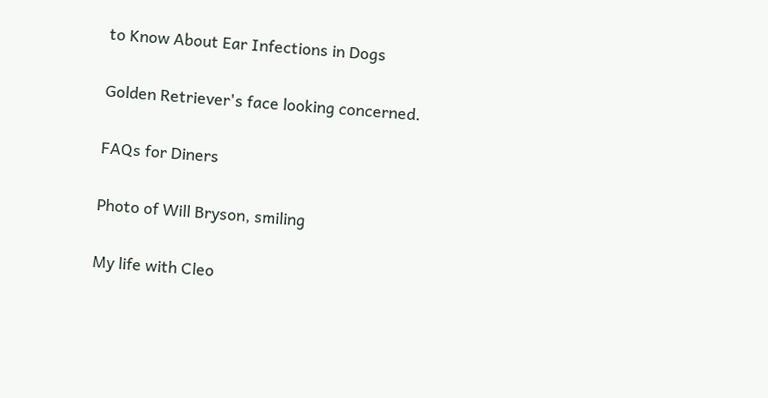to Know About Ear Infections in Dogs

Golden Retriever's face looking concerned.

FAQs for Diners

Photo of Will Bryson, smiling

My life with Cleo